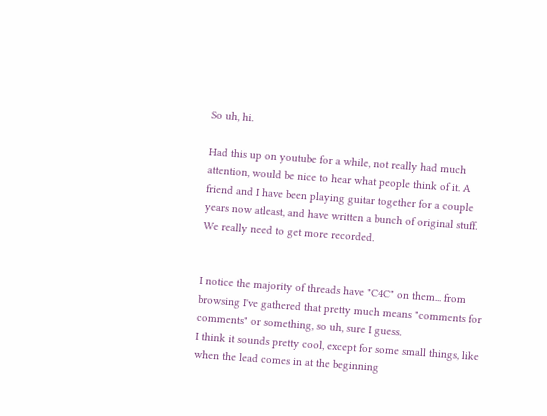So uh, hi.

Had this up on youtube for a while, not really had much attention, would be nice to hear what people think of it. A friend and I have been playing guitar together for a couple years now atleast, and have written a bunch of original stuff. We really need to get more recorded.


I notice the majority of threads have "C4C" on them... from browsing I've gathered that pretty much means "comments for comments" or something, so uh, sure I guess.
I think it sounds pretty cool, except for some small things, like when the lead comes in at the beginning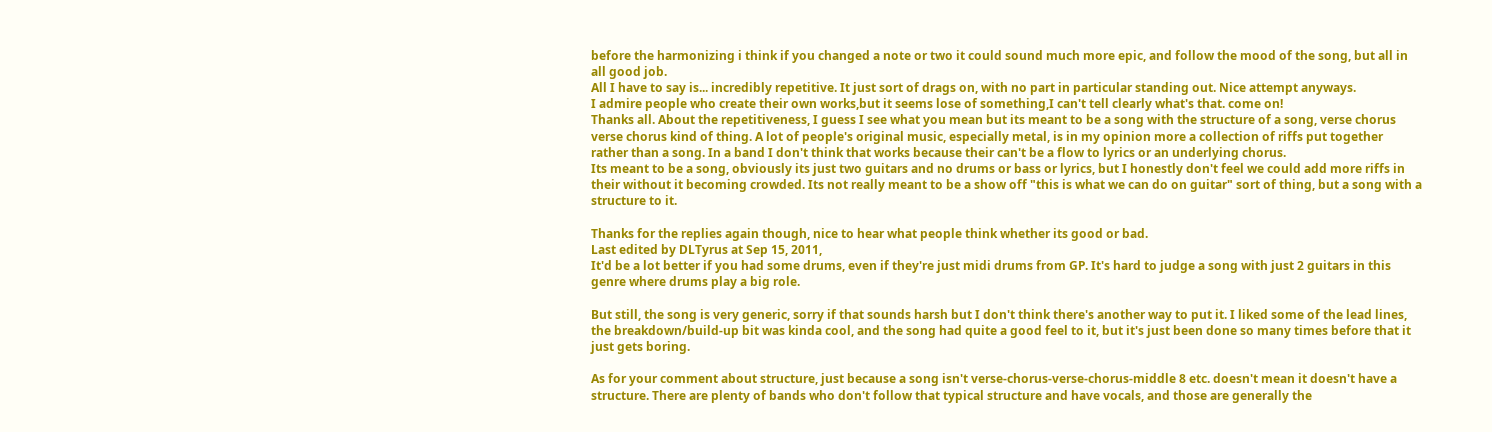before the harmonizing i think if you changed a note or two it could sound much more epic, and follow the mood of the song, but all in all good job.
All I have to say is... incredibly repetitive. It just sort of drags on, with no part in particular standing out. Nice attempt anyways.
I admire people who create their own works,but it seems lose of something,I can't tell clearly what's that. come on!
Thanks all. About the repetitiveness, I guess I see what you mean but its meant to be a song with the structure of a song, verse chorus verse chorus kind of thing. A lot of people's original music, especially metal, is in my opinion more a collection of riffs put together rather than a song. In a band I don't think that works because their can't be a flow to lyrics or an underlying chorus.
Its meant to be a song, obviously its just two guitars and no drums or bass or lyrics, but I honestly don't feel we could add more riffs in their without it becoming crowded. Its not really meant to be a show off "this is what we can do on guitar" sort of thing, but a song with a structure to it.

Thanks for the replies again though, nice to hear what people think whether its good or bad.
Last edited by DLTyrus at Sep 15, 2011,
It'd be a lot better if you had some drums, even if they're just midi drums from GP. It's hard to judge a song with just 2 guitars in this genre where drums play a big role.

But still, the song is very generic, sorry if that sounds harsh but I don't think there's another way to put it. I liked some of the lead lines, the breakdown/build-up bit was kinda cool, and the song had quite a good feel to it, but it's just been done so many times before that it just gets boring.

As for your comment about structure, just because a song isn't verse-chorus-verse-chorus-middle 8 etc. doesn't mean it doesn't have a structure. There are plenty of bands who don't follow that typical structure and have vocals, and those are generally the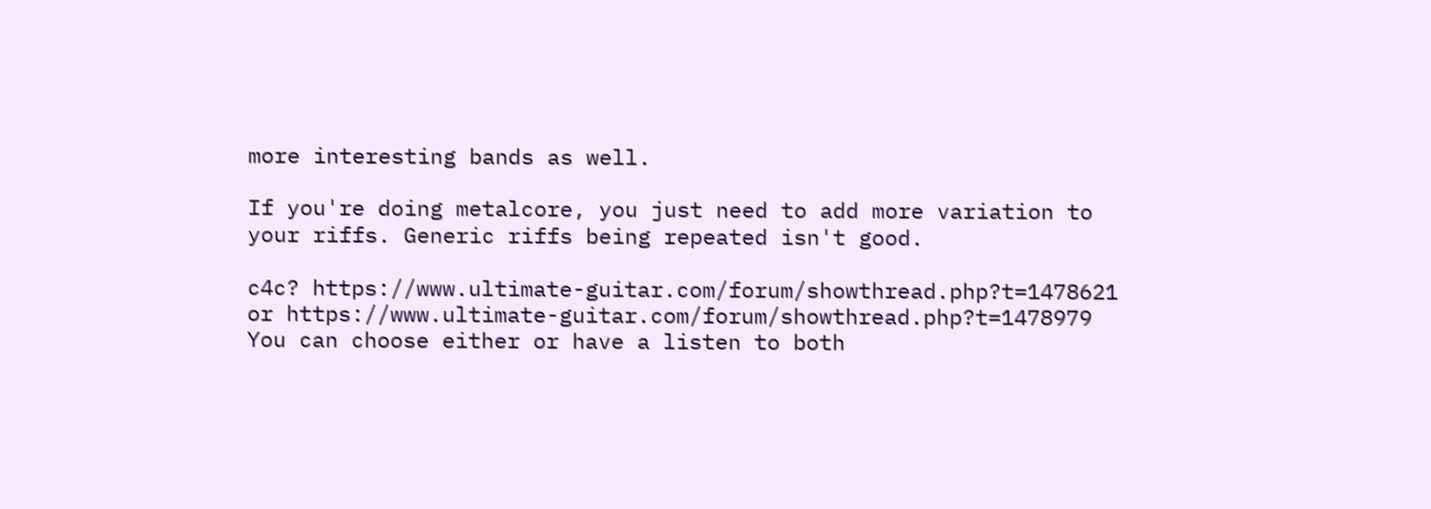more interesting bands as well.

If you're doing metalcore, you just need to add more variation to your riffs. Generic riffs being repeated isn't good.

c4c? https://www.ultimate-guitar.com/forum/showthread.php?t=1478621 or https://www.ultimate-guitar.com/forum/showthread.php?t=1478979 You can choose either or have a listen to both